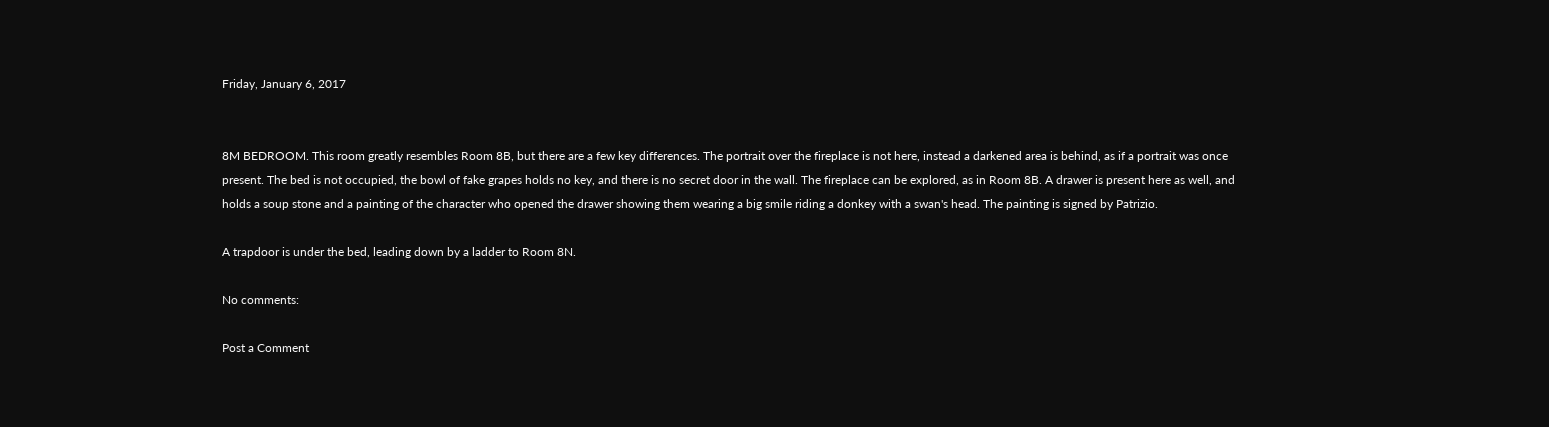Friday, January 6, 2017


8M BEDROOM. This room greatly resembles Room 8B, but there are a few key differences. The portrait over the fireplace is not here, instead a darkened area is behind, as if a portrait was once present. The bed is not occupied, the bowl of fake grapes holds no key, and there is no secret door in the wall. The fireplace can be explored, as in Room 8B. A drawer is present here as well, and holds a soup stone and a painting of the character who opened the drawer showing them wearing a big smile riding a donkey with a swan's head. The painting is signed by Patrizio.

A trapdoor is under the bed, leading down by a ladder to Room 8N.

No comments:

Post a Comment